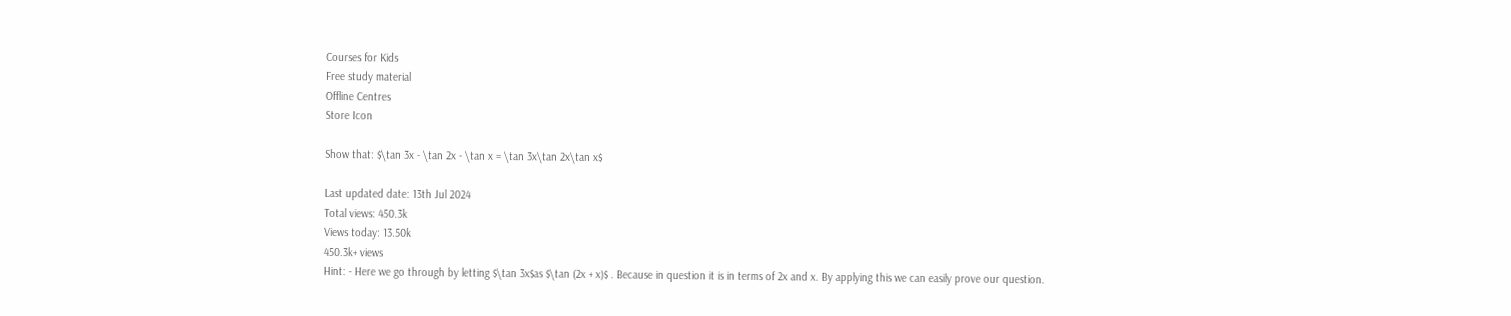Courses for Kids
Free study material
Offline Centres
Store Icon

Show that: $\tan 3x - \tan 2x - \tan x = \tan 3x\tan 2x\tan x$

Last updated date: 13th Jul 2024
Total views: 450.3k
Views today: 13.50k
450.3k+ views
Hint: - Here we go through by letting $\tan 3x$as $\tan (2x + x)$ . Because in question it is in terms of 2x and x. By applying this we can easily prove our question.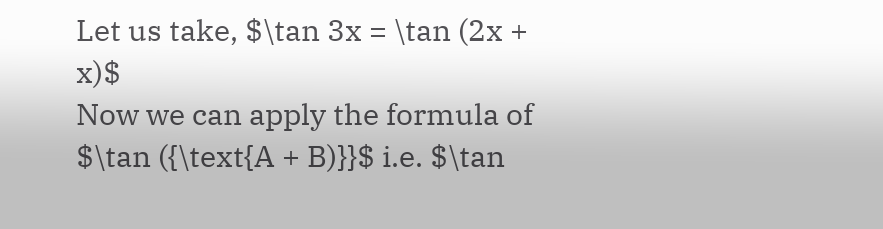Let us take, $\tan 3x = \tan (2x + x)$
Now we can apply the formula of $\tan ({\text{A + B)}}$ i.e. $\tan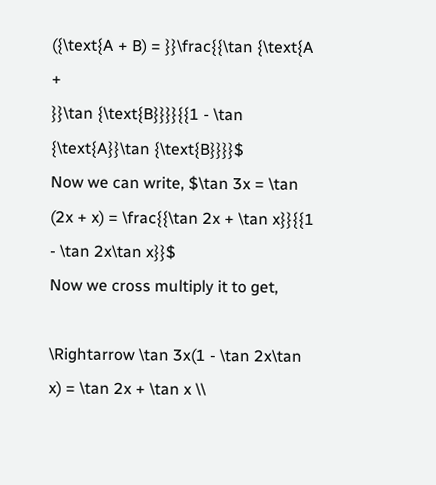({\text{A + B) = }}\frac{{\tan {\text{A +
}}\tan {\text{B}}}}{{1 - \tan {\text{A}}\tan {\text{B}}}}$
Now we can write, $\tan 3x = \tan (2x + x) = \frac{{\tan 2x + \tan x}}{{1 - \tan 2x\tan x}}$
Now we cross multiply it to get,

\Rightarrow \tan 3x(1 - \tan 2x\tan x) = \tan 2x + \tan x \\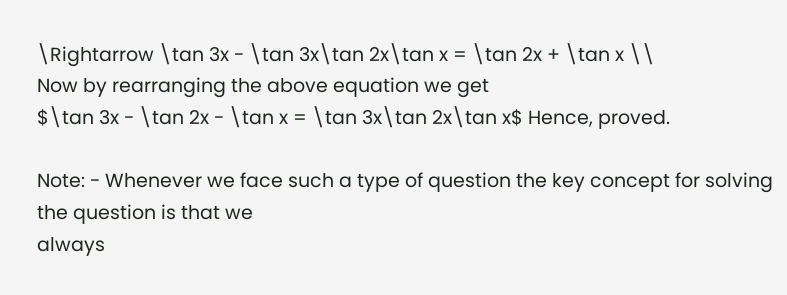\Rightarrow \tan 3x - \tan 3x\tan 2x\tan x = \tan 2x + \tan x \\
Now by rearranging the above equation we get
$\tan 3x - \tan 2x - \tan x = \tan 3x\tan 2x\tan x$ Hence, proved.

Note: - Whenever we face such a type of question the key concept for solving the question is that we
always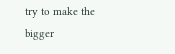try to make the bigger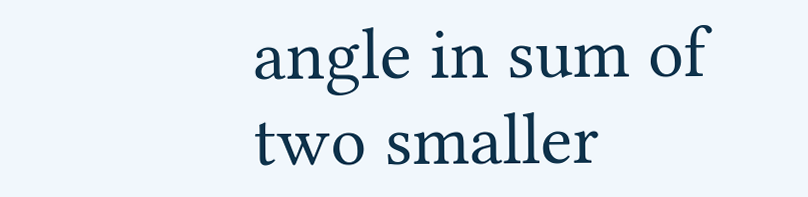angle in sum of two smaller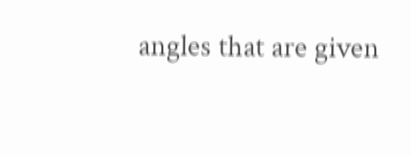angles that are given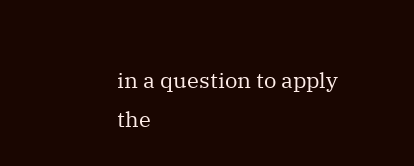in a question to apply
the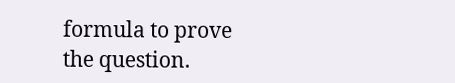formula to prove the question.